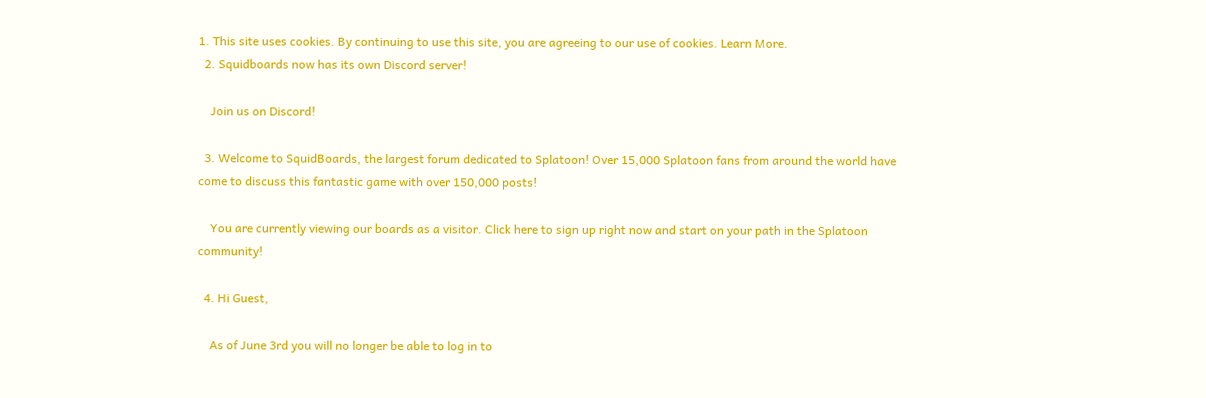1. This site uses cookies. By continuing to use this site, you are agreeing to our use of cookies. Learn More.
  2. Squidboards now has its own Discord server!

    Join us on Discord!

  3. Welcome to SquidBoards, the largest forum dedicated to Splatoon! Over 15,000 Splatoon fans from around the world have come to discuss this fantastic game with over 150,000 posts!

    You are currently viewing our boards as a visitor. Click here to sign up right now and start on your path in the Splatoon community!

  4. Hi Guest,

    As of June 3rd you will no longer be able to log in to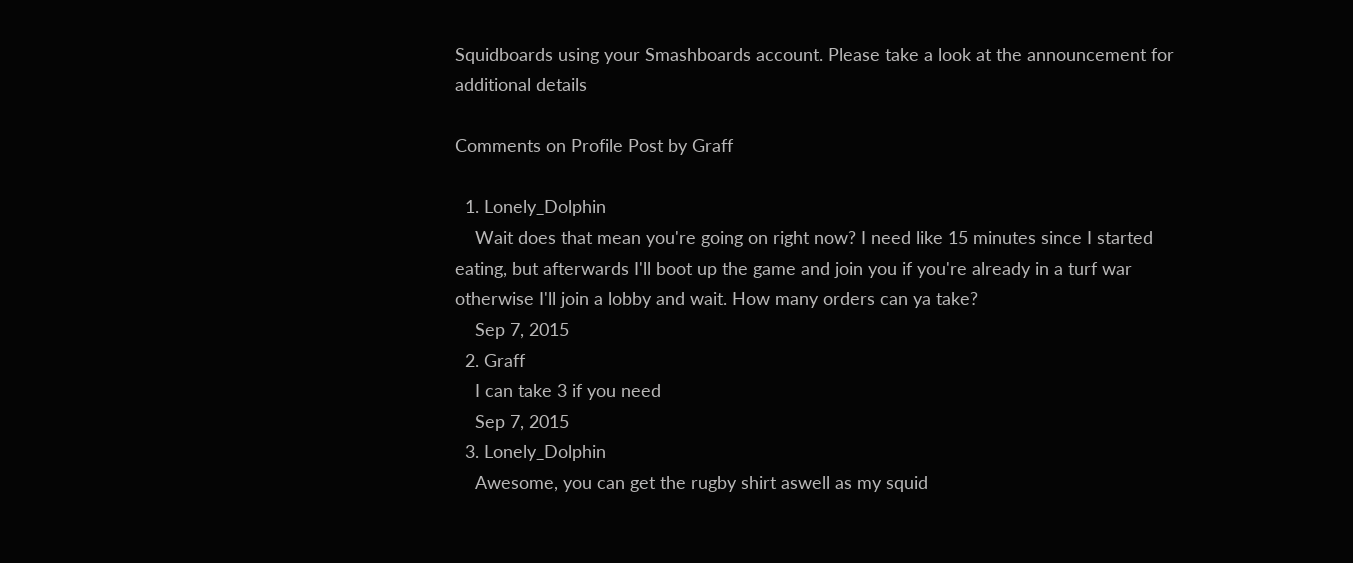Squidboards using your Smashboards account. Please take a look at the announcement for additional details

Comments on Profile Post by Graff

  1. Lonely_Dolphin
    Wait does that mean you're going on right now? I need like 15 minutes since I started eating, but afterwards I'll boot up the game and join you if you're already in a turf war otherwise I'll join a lobby and wait. How many orders can ya take?
    Sep 7, 2015
  2. Graff
    I can take 3 if you need
    Sep 7, 2015
  3. Lonely_Dolphin
    Awesome, you can get the rugby shirt aswell as my squid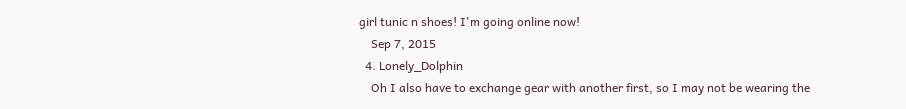girl tunic n shoes! I'm going online now!
    Sep 7, 2015
  4. Lonely_Dolphin
    Oh I also have to exchange gear with another first, so I may not be wearing the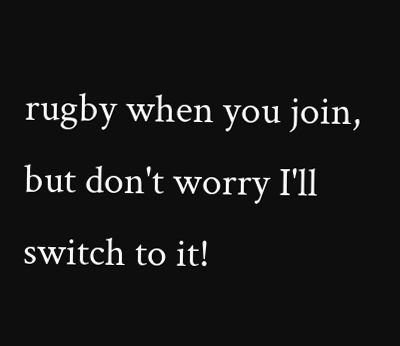rugby when you join, but don't worry I'll switch to it!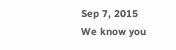Sep 7, 2015
We know you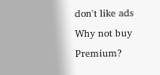don't like ads
Why not buy Premium?